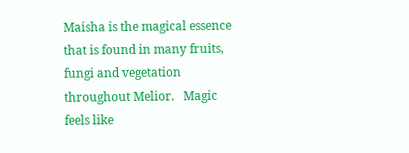Maisha is the magical essence that is found in many fruits, fungi and vegetation throughout Melior.   Magic feels like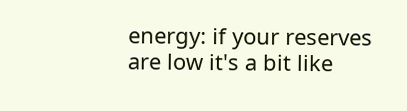energy: if your reserves are low it's a bit like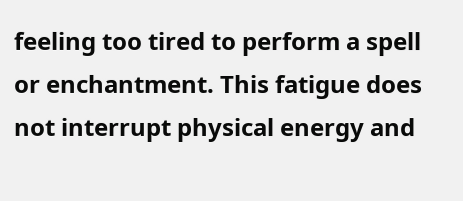feeling too tired to perform a spell or enchantment. This fatigue does not interrupt physical energy and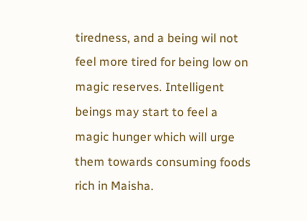tiredness, and a being wil not feel more tired for being low on magic reserves. Intelligent beings may start to feel a magic hunger which will urge them towards consuming foods rich in Maisha.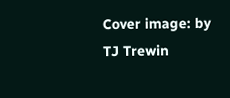Cover image: by TJ Trewin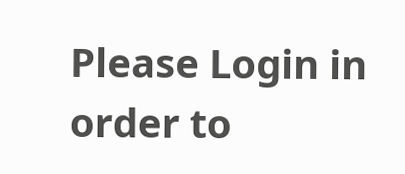Please Login in order to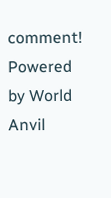comment!
Powered by World Anvil